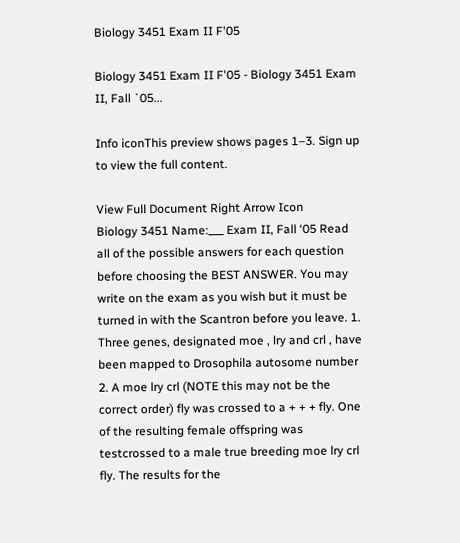Biology 3451 Exam II F'05

Biology 3451 Exam II F'05 - Biology 3451 Exam II, Fall `05...

Info iconThis preview shows pages 1–3. Sign up to view the full content.

View Full Document Right Arrow Icon
Biology 3451 Name:___ Exam II, Fall ‘05 Read all of the possible answers for each question before choosing the BEST ANSWER. You may write on the exam as you wish but it must be turned in with the Scantron before you leave. 1. Three genes, designated moe , lry and crl , have been mapped to Drosophila autosome number 2. A moe lry crl (NOTE this may not be the correct order) fly was crossed to a + + + fly. One of the resulting female offspring was testcrossed to a male true breeding moe lry crl fly. The results for the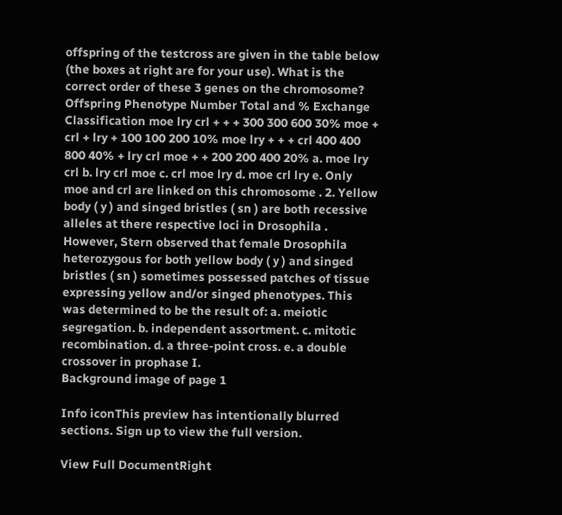offspring of the testcross are given in the table below (the boxes at right are for your use). What is the correct order of these 3 genes on the chromosome? Offspring Phenotype Number Total and % Exchange Classification moe lry crl + + + 300 300 600 30% moe + crl + lry + 100 100 200 10% moe lry + + + crl 400 400 800 40% + lry crl moe + + 200 200 400 20% a. moe lry crl b. lry crl moe c. crl moe lry d. moe crl lry e. Only moe and crl are linked on this chromosome . 2. Yellow body ( y ) and singed bristles ( sn ) are both recessive alleles at there respective loci in Drosophila . However, Stern observed that female Drosophila heterozygous for both yellow body ( y ) and singed bristles ( sn ) sometimes possessed patches of tissue expressing yellow and/or singed phenotypes. This was determined to be the result of: a. meiotic segregation. b. independent assortment. c. mitotic recombination. d. a three-point cross. e. a double crossover in prophase I.
Background image of page 1

Info iconThis preview has intentionally blurred sections. Sign up to view the full version.

View Full DocumentRight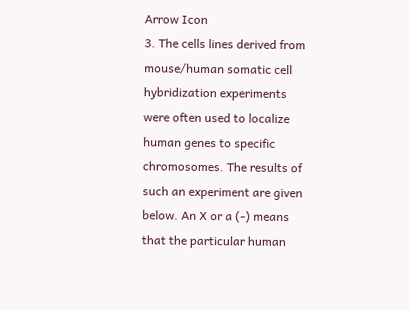Arrow Icon
3. The cells lines derived from mouse/human somatic cell hybridization experiments were often used to localize human genes to specific chromosomes. The results of such an experiment are given below. An X or a (-) means that the particular human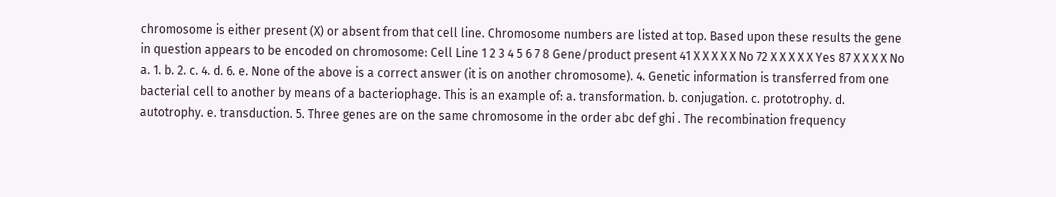chromosome is either present (X) or absent from that cell line. Chromosome numbers are listed at top. Based upon these results the gene in question appears to be encoded on chromosome: Cell Line 1 2 3 4 5 6 7 8 Gene/product present 41 X X X X X No 72 X X X X X Yes 87 X X X X No a. 1. b. 2. c. 4. d. 6. e. None of the above is a correct answer (it is on another chromosome). 4. Genetic information is transferred from one bacterial cell to another by means of a bacteriophage. This is an example of: a. transformation. b. conjugation. c. prototrophy. d. autotrophy. e. transduction. 5. Three genes are on the same chromosome in the order abc def ghi . The recombination frequency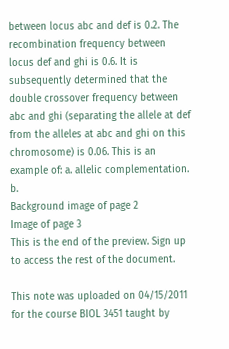between locus abc and def is 0.2. The recombination frequency between locus def and ghi is 0.6. It is subsequently determined that the double crossover frequency between abc and ghi (separating the allele at def from the alleles at abc and ghi on this chromosome) is 0.06. This is an example of: a. allelic complementation. b.
Background image of page 2
Image of page 3
This is the end of the preview. Sign up to access the rest of the document.

This note was uploaded on 04/15/2011 for the course BIOL 3451 taught by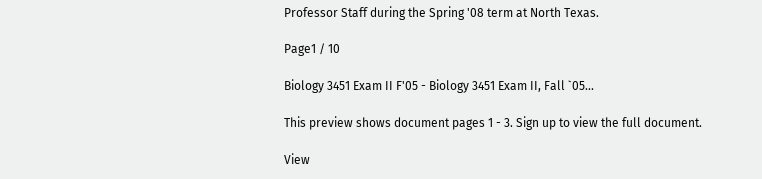Professor Staff during the Spring '08 term at North Texas.

Page1 / 10

Biology 3451 Exam II F'05 - Biology 3451 Exam II, Fall `05...

This preview shows document pages 1 - 3. Sign up to view the full document.

View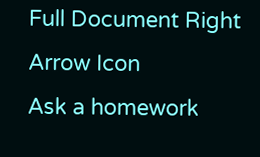Full Document Right Arrow Icon
Ask a homework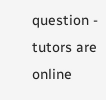question - tutors are online